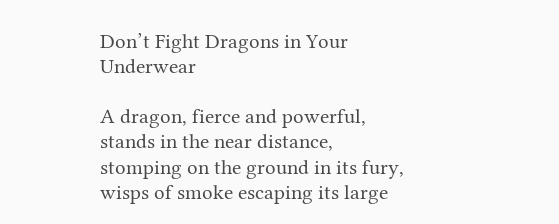Don’t Fight Dragons in Your Underwear

A dragon, fierce and powerful, stands in the near distance, stomping on the ground in its fury, wisps of smoke escaping its large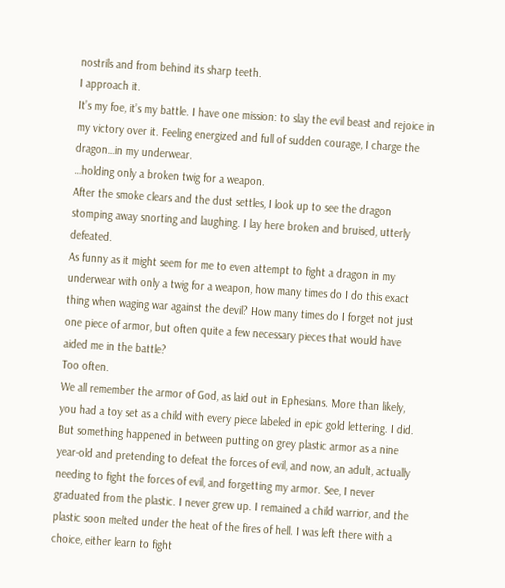nostrils and from behind its sharp teeth.
I approach it.
It’s my foe, it’s my battle. I have one mission: to slay the evil beast and rejoice in my victory over it. Feeling energized and full of sudden courage, I charge the dragon…in my underwear.
…holding only a broken twig for a weapon.
After the smoke clears and the dust settles, I look up to see the dragon stomping away snorting and laughing. I lay here broken and bruised, utterly defeated.
As funny as it might seem for me to even attempt to fight a dragon in my underwear with only a twig for a weapon, how many times do I do this exact thing when waging war against the devil? How many times do I forget not just one piece of armor, but often quite a few necessary pieces that would have aided me in the battle?
Too often.
We all remember the armor of God, as laid out in Ephesians. More than likely, you had a toy set as a child with every piece labeled in epic gold lettering. I did. But something happened in between putting on grey plastic armor as a nine year-old and pretending to defeat the forces of evil, and now, an adult, actually needing to fight the forces of evil, and forgetting my armor. See, I never graduated from the plastic. I never grew up. I remained a child warrior, and the plastic soon melted under the heat of the fires of hell. I was left there with a choice, either learn to fight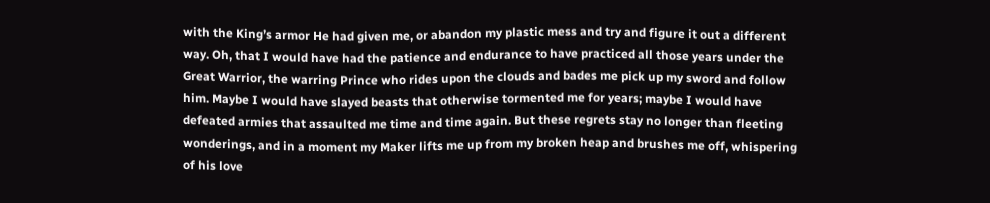with the King’s armor He had given me, or abandon my plastic mess and try and figure it out a different way. Oh, that I would have had the patience and endurance to have practiced all those years under the Great Warrior, the warring Prince who rides upon the clouds and bades me pick up my sword and follow him. Maybe I would have slayed beasts that otherwise tormented me for years; maybe I would have defeated armies that assaulted me time and time again. But these regrets stay no longer than fleeting wonderings, and in a moment my Maker lifts me up from my broken heap and brushes me off, whispering of his love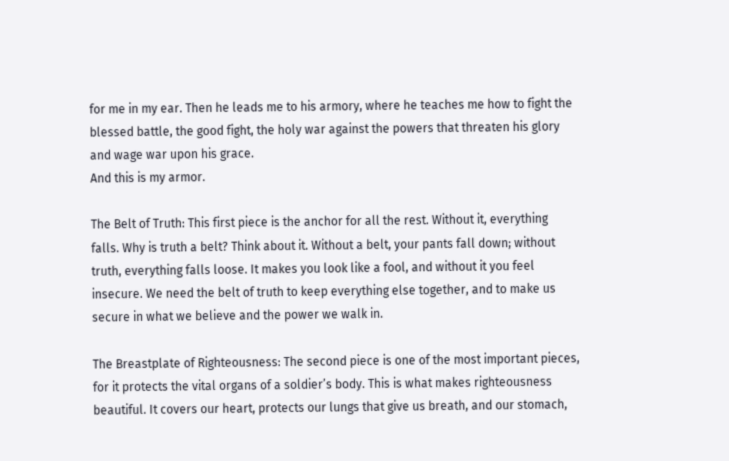for me in my ear. Then he leads me to his armory, where he teaches me how to fight the blessed battle, the good fight, the holy war against the powers that threaten his glory and wage war upon his grace.
And this is my armor.

The Belt of Truth: This first piece is the anchor for all the rest. Without it, everything falls. Why is truth a belt? Think about it. Without a belt, your pants fall down; without truth, everything falls loose. It makes you look like a fool, and without it you feel insecure. We need the belt of truth to keep everything else together, and to make us secure in what we believe and the power we walk in.

The Breastplate of Righteousness: The second piece is one of the most important pieces, for it protects the vital organs of a soldier’s body. This is what makes righteousness beautiful. It covers our heart, protects our lungs that give us breath, and our stomach,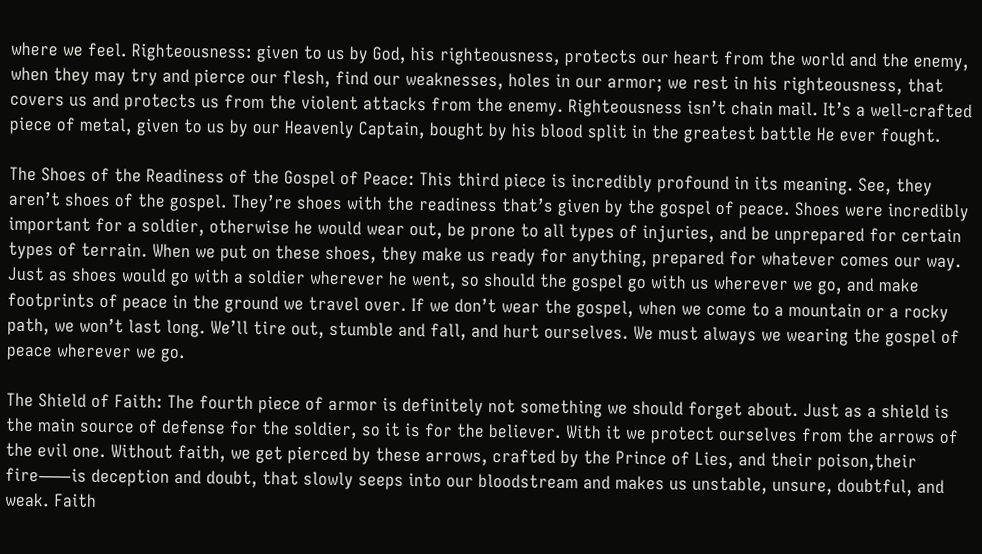where we feel. Righteousness: given to us by God, his righteousness, protects our heart from the world and the enemy, when they may try and pierce our flesh, find our weaknesses, holes in our armor; we rest in his righteousness, that covers us and protects us from the violent attacks from the enemy. Righteousness isn’t chain mail. It’s a well-crafted piece of metal, given to us by our Heavenly Captain, bought by his blood split in the greatest battle He ever fought.

The Shoes of the Readiness of the Gospel of Peace: This third piece is incredibly profound in its meaning. See, they aren’t shoes of the gospel. They’re shoes with the readiness that’s given by the gospel of peace. Shoes were incredibly important for a soldier, otherwise he would wear out, be prone to all types of injuries, and be unprepared for certain types of terrain. When we put on these shoes, they make us ready for anything, prepared for whatever comes our way. Just as shoes would go with a soldier wherever he went, so should the gospel go with us wherever we go, and make footprints of peace in the ground we travel over. If we don’t wear the gospel, when we come to a mountain or a rocky path, we won’t last long. We’ll tire out, stumble and fall, and hurt ourselves. We must always we wearing the gospel of peace wherever we go.

The Shield of Faith: The fourth piece of armor is definitely not something we should forget about. Just as a shield is the main source of defense for the soldier, so it is for the believer. With it we protect ourselves from the arrows of the evil one. Without faith, we get pierced by these arrows, crafted by the Prince of Lies, and their poison,their fire⸺is deception and doubt, that slowly seeps into our bloodstream and makes us unstable, unsure, doubtful, and weak. Faith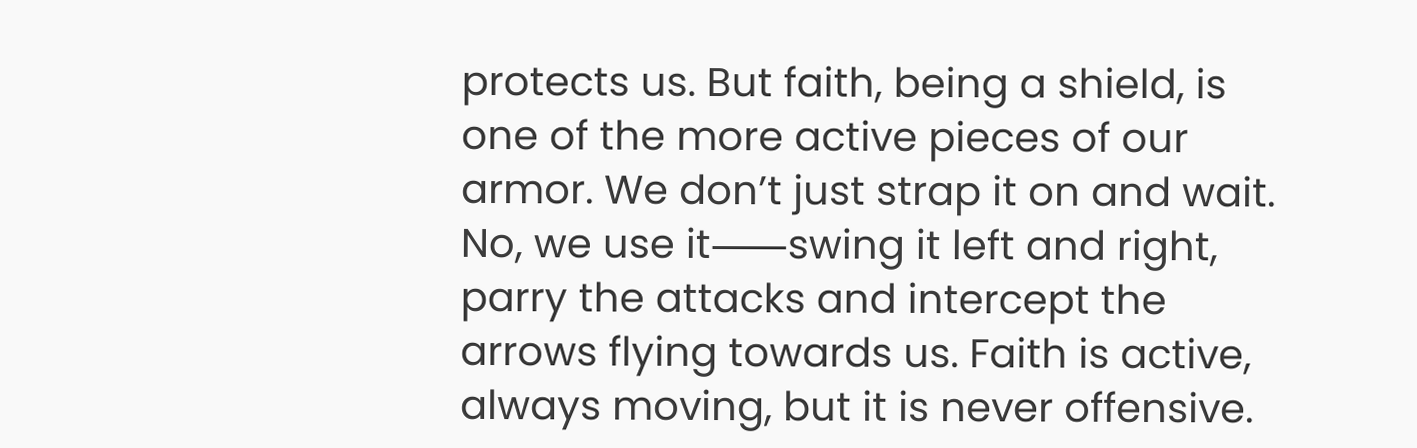protects us. But faith, being a shield, is one of the more active pieces of our armor. We don’t just strap it on and wait. No, we use it⸺swing it left and right, parry the attacks and intercept the arrows flying towards us. Faith is active, always moving, but it is never offensive.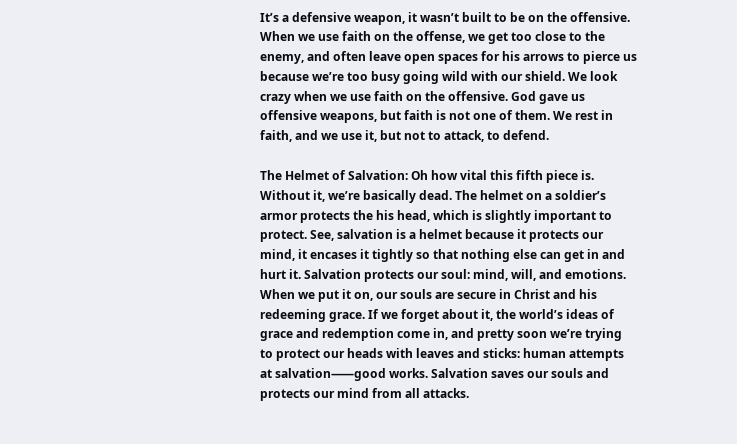It’s a defensive weapon, it wasn’t built to be on the offensive. When we use faith on the offense, we get too close to the enemy, and often leave open spaces for his arrows to pierce us because we’re too busy going wild with our shield. We look crazy when we use faith on the offensive. God gave us offensive weapons, but faith is not one of them. We rest in faith, and we use it, but not to attack, to defend.

The Helmet of Salvation: Oh how vital this fifth piece is. Without it, we’re basically dead. The helmet on a soldier’s armor protects the his head, which is slightly important to protect. See, salvation is a helmet because it protects our mind, it encases it tightly so that nothing else can get in and hurt it. Salvation protects our soul: mind, will, and emotions. When we put it on, our souls are secure in Christ and his redeeming grace. If we forget about it, the world’s ideas of grace and redemption come in, and pretty soon we’re trying to protect our heads with leaves and sticks: human attempts at salvation⸺good works. Salvation saves our souls and protects our mind from all attacks.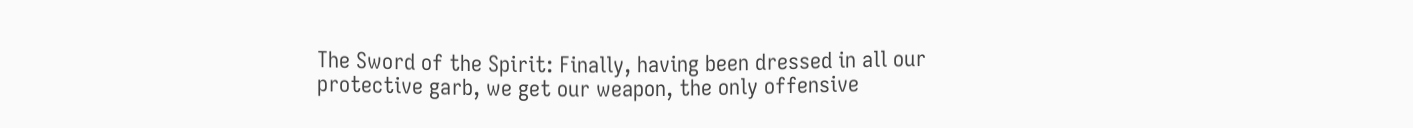The Sword of the Spirit: Finally, having been dressed in all our protective garb, we get our weapon, the only offensive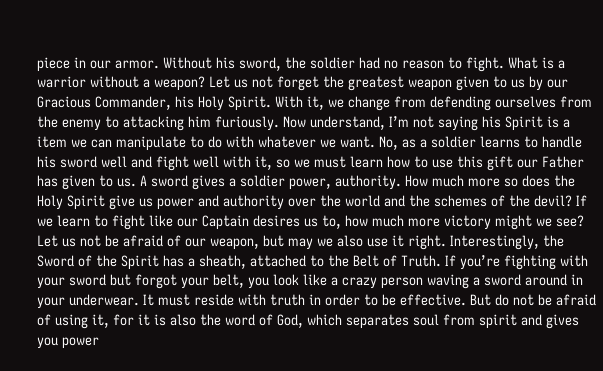piece in our armor. Without his sword, the soldier had no reason to fight. What is a warrior without a weapon? Let us not forget the greatest weapon given to us by our Gracious Commander, his Holy Spirit. With it, we change from defending ourselves from the enemy to attacking him furiously. Now understand, I’m not saying his Spirit is a item we can manipulate to do with whatever we want. No, as a soldier learns to handle his sword well and fight well with it, so we must learn how to use this gift our Father has given to us. A sword gives a soldier power, authority. How much more so does the Holy Spirit give us power and authority over the world and the schemes of the devil? If we learn to fight like our Captain desires us to, how much more victory might we see? Let us not be afraid of our weapon, but may we also use it right. Interestingly, the Sword of the Spirit has a sheath, attached to the Belt of Truth. If you’re fighting with your sword but forgot your belt, you look like a crazy person waving a sword around in your underwear. It must reside with truth in order to be effective. But do not be afraid of using it, for it is also the word of God, which separates soul from spirit and gives you power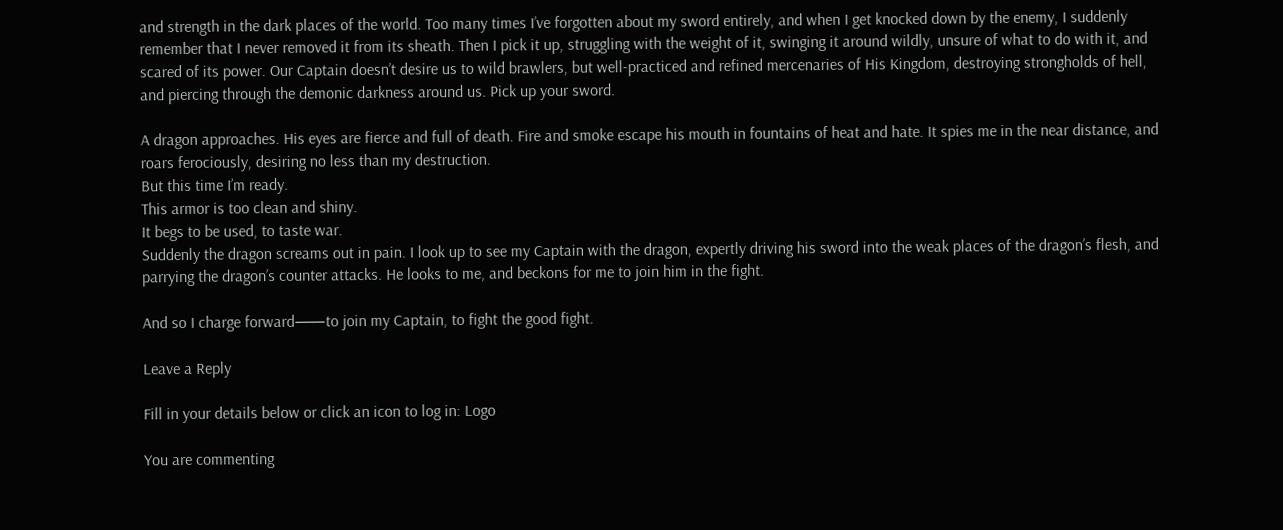and strength in the dark places of the world. Too many times I’ve forgotten about my sword entirely, and when I get knocked down by the enemy, I suddenly remember that I never removed it from its sheath. Then I pick it up, struggling with the weight of it, swinging it around wildly, unsure of what to do with it, and scared of its power. Our Captain doesn’t desire us to wild brawlers, but well-practiced and refined mercenaries of His Kingdom, destroying strongholds of hell, and piercing through the demonic darkness around us. Pick up your sword.

A dragon approaches. His eyes are fierce and full of death. Fire and smoke escape his mouth in fountains of heat and hate. It spies me in the near distance, and roars ferociously, desiring no less than my destruction.
But this time I’m ready.
This armor is too clean and shiny.
It begs to be used, to taste war.
Suddenly the dragon screams out in pain. I look up to see my Captain with the dragon, expertly driving his sword into the weak places of the dragon’s flesh, and parrying the dragon’s counter attacks. He looks to me, and beckons for me to join him in the fight.

And so I charge forward⸺to join my Captain, to fight the good fight.

Leave a Reply

Fill in your details below or click an icon to log in: Logo

You are commenting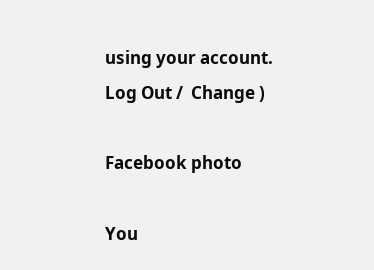using your account. Log Out /  Change )

Facebook photo

You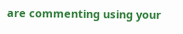are commenting using your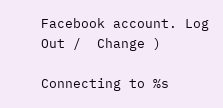Facebook account. Log Out /  Change )

Connecting to %s